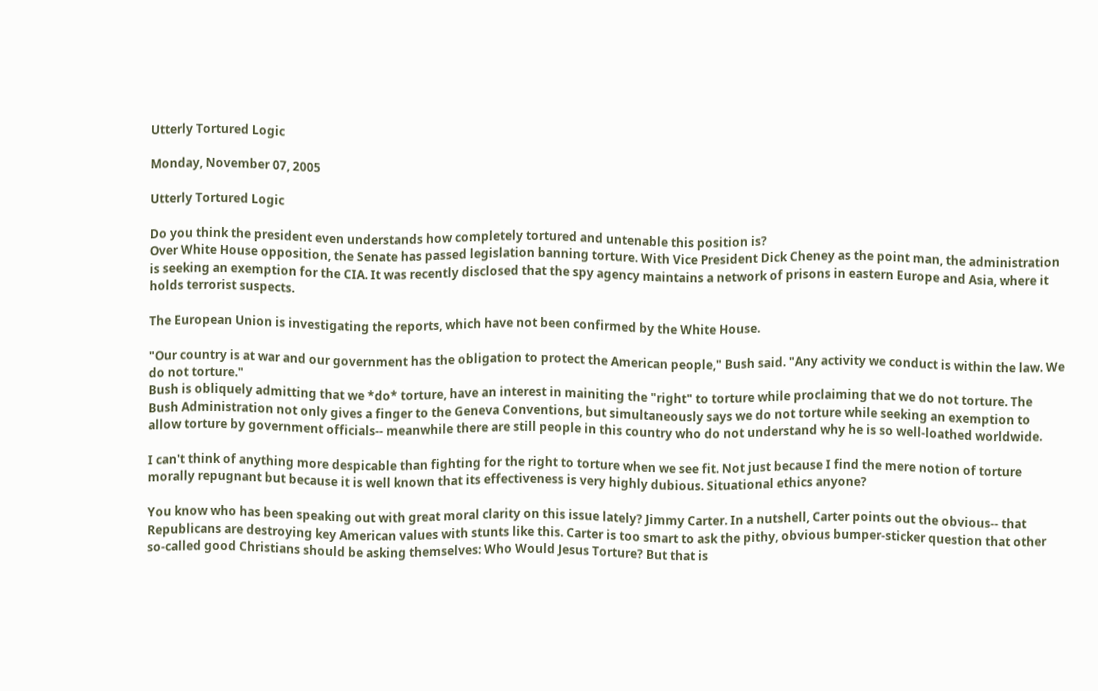Utterly Tortured Logic

Monday, November 07, 2005

Utterly Tortured Logic

Do you think the president even understands how completely tortured and untenable this position is?
Over White House opposition, the Senate has passed legislation banning torture. With Vice President Dick Cheney as the point man, the administration is seeking an exemption for the CIA. It was recently disclosed that the spy agency maintains a network of prisons in eastern Europe and Asia, where it holds terrorist suspects.

The European Union is investigating the reports, which have not been confirmed by the White House.

"Our country is at war and our government has the obligation to protect the American people," Bush said. "Any activity we conduct is within the law. We do not torture."
Bush is obliquely admitting that we *do* torture, have an interest in mainiting the "right" to torture while proclaiming that we do not torture. The Bush Administration not only gives a finger to the Geneva Conventions, but simultaneously says we do not torture while seeking an exemption to allow torture by government officials-- meanwhile there are still people in this country who do not understand why he is so well-loathed worldwide.

I can't think of anything more despicable than fighting for the right to torture when we see fit. Not just because I find the mere notion of torture morally repugnant but because it is well known that its effectiveness is very highly dubious. Situational ethics anyone?

You know who has been speaking out with great moral clarity on this issue lately? Jimmy Carter. In a nutshell, Carter points out the obvious-- that Republicans are destroying key American values with stunts like this. Carter is too smart to ask the pithy, obvious bumper-sticker question that other so-called good Christians should be asking themselves: Who Would Jesus Torture? But that is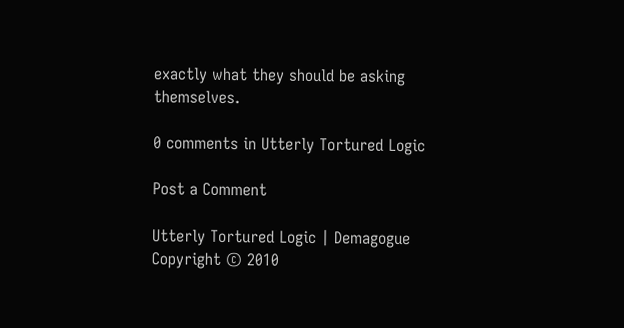exactly what they should be asking themselves.

0 comments in Utterly Tortured Logic

Post a Comment

Utterly Tortured Logic | Demagogue Copyright © 2010